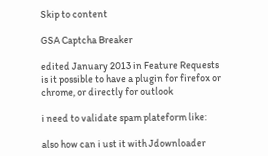Skip to content

GSA Captcha Breaker

edited January 2013 in Feature Requests
is it possible to have a plugin for firefox or chrome, or directly for outlook

i need to validate spam plateform like:

also how can i ust it with Jdownloader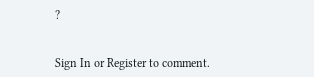?


Sign In or Register to comment.